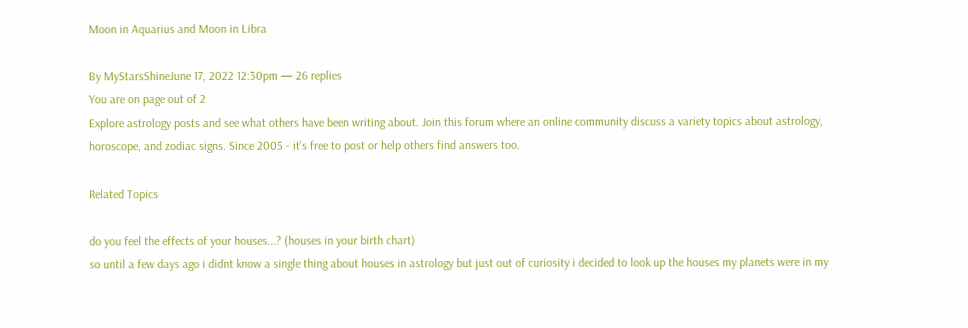Moon in Aquarius and Moon in Libra

By MyStarsShineJune 17, 2022 12:30pm — 26 replies
You are on page out of 2
Explore astrology posts and see what others have been writing about. Join this forum where an online community discuss a variety topics about astrology, horoscope, and zodiac signs. Since 2005 - it's free to post or help others find answers too.

Related Topics

do you feel the effects of your houses...? (houses in your birth chart)
so until a few days ago i didnt know a single thing about houses in astrology but just out of curiosity i decided to look up the houses my planets were in my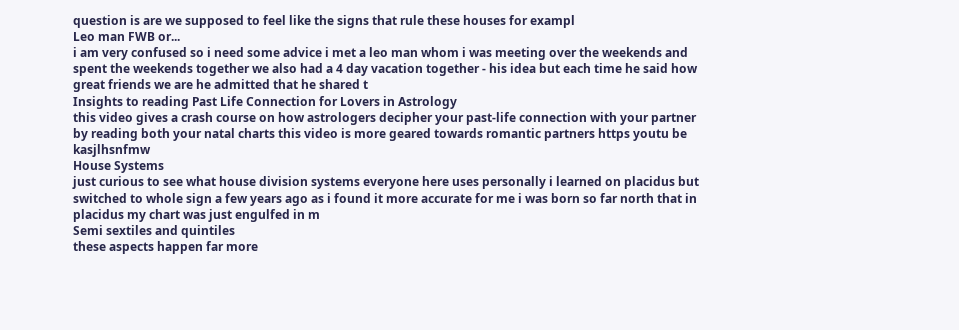question is are we supposed to feel like the signs that rule these houses for exampl
Leo man FWB or...
i am very confused so i need some advice i met a leo man whom i was meeting over the weekends and spent the weekends together we also had a 4 day vacation together - his idea but each time he said how great friends we are he admitted that he shared t
Insights to reading Past Life Connection for Lovers in Astrology
this video gives a crash course on how astrologers decipher your past-life connection with your partner by reading both your natal charts this video is more geared towards romantic partners https youtu be kasjlhsnfmw
House Systems
just curious to see what house division systems everyone here uses personally i learned on placidus but switched to whole sign a few years ago as i found it more accurate for me i was born so far north that in placidus my chart was just engulfed in m
Semi sextiles and quintiles
these aspects happen far more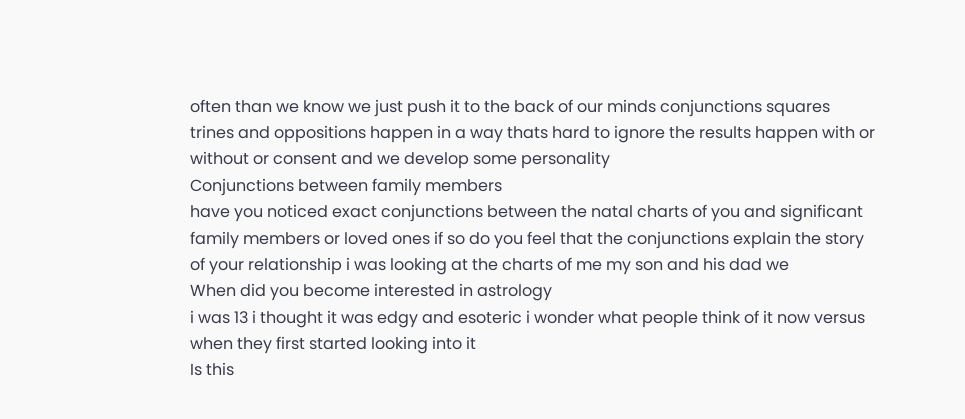often than we know we just push it to the back of our minds conjunctions squares trines and oppositions happen in a way thats hard to ignore the results happen with or without or consent and we develop some personality
Conjunctions between family members
have you noticed exact conjunctions between the natal charts of you and significant family members or loved ones if so do you feel that the conjunctions explain the story of your relationship i was looking at the charts of me my son and his dad we
When did you become interested in astrology
i was 13 i thought it was edgy and esoteric i wonder what people think of it now versus when they first started looking into it
Is this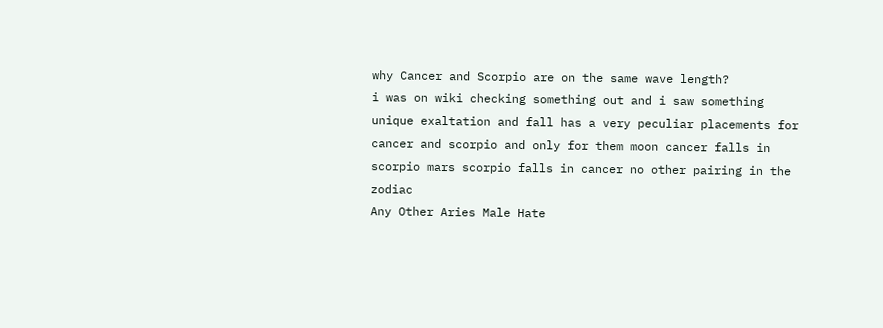why Cancer and Scorpio are on the same wave length?
i was on wiki checking something out and i saw something unique exaltation and fall has a very peculiar placements for cancer and scorpio and only for them moon cancer falls in scorpio mars scorpio falls in cancer no other pairing in the zodiac
Any Other Aries Male Hate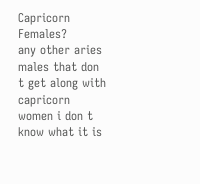Capricorn Females?
any other aries males that don t get along with capricorn women i don t know what it is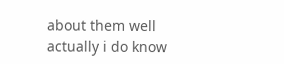about them well actually i do know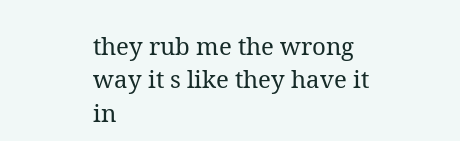they rub me the wrong way it s like they have it in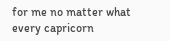for me no matter what every capricorn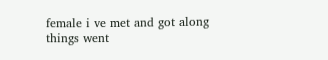female i ve met and got along things went